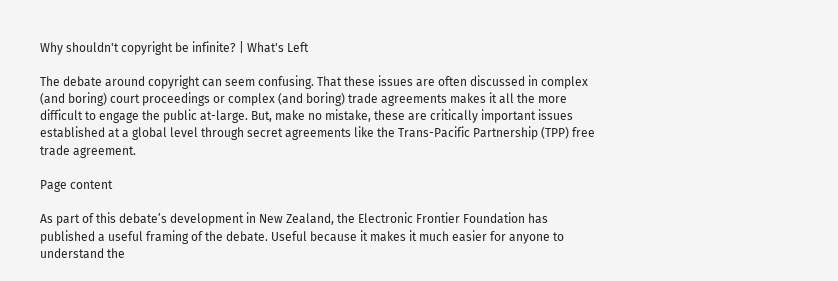Why shouldn't copyright be infinite? | What's Left

The debate around copyright can seem confusing. That these issues are often discussed in complex (and boring) court proceedings or complex (and boring) trade agreements makes it all the more difficult to engage the public at-large. But, make no mistake, these are critically important issues established at a global level through secret agreements like the Trans-Pacific Partnership (TPP) free trade agreement.

Page content

As part of this debate’s development in New Zealand, the Electronic Frontier Foundation has published a useful framing of the debate. Useful because it makes it much easier for anyone to understand the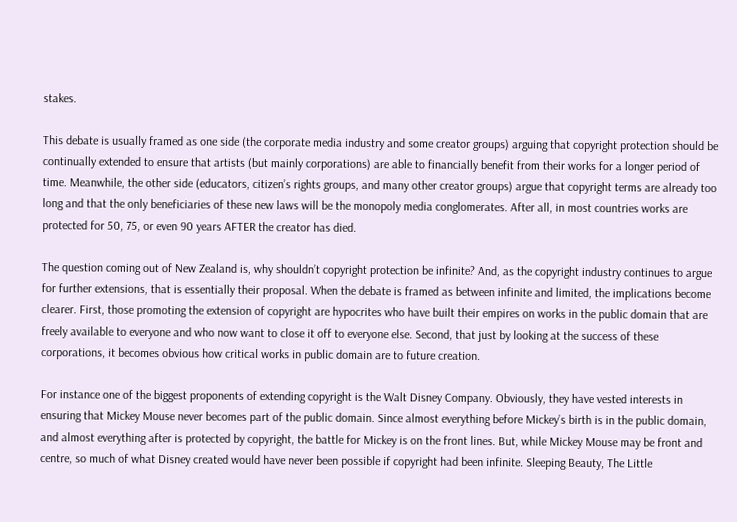stakes.

This debate is usually framed as one side (the corporate media industry and some creator groups) arguing that copyright protection should be continually extended to ensure that artists (but mainly corporations) are able to financially benefit from their works for a longer period of time. Meanwhile, the other side (educators, citizen’s rights groups, and many other creator groups) argue that copyright terms are already too long and that the only beneficiaries of these new laws will be the monopoly media conglomerates. After all, in most countries works are protected for 50, 75, or even 90 years AFTER the creator has died.

The question coming out of New Zealand is, why shouldn’t copyright protection be infinite? And, as the copyright industry continues to argue for further extensions, that is essentially their proposal. When the debate is framed as between infinite and limited, the implications become clearer. First, those promoting the extension of copyright are hypocrites who have built their empires on works in the public domain that are freely available to everyone and who now want to close it off to everyone else. Second, that just by looking at the success of these corporations, it becomes obvious how critical works in public domain are to future creation.

For instance one of the biggest proponents of extending copyright is the Walt Disney Company. Obviously, they have vested interests in ensuring that Mickey Mouse never becomes part of the public domain. Since almost everything before Mickey’s birth is in the public domain, and almost everything after is protected by copyright, the battle for Mickey is on the front lines. But, while Mickey Mouse may be front and centre, so much of what Disney created would have never been possible if copyright had been infinite. Sleeping Beauty, The Little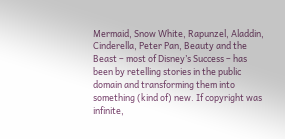Mermaid, Snow White, Rapunzel, Aladdin, Cinderella, Peter Pan, Beauty and the Beast – most of Disney’s Success – has been by retelling stories in the public domain and transforming them into something (kind of) new. If copyright was infinite,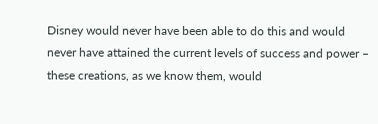Disney would never have been able to do this and would never have attained the current levels of success and power – these creations, as we know them, would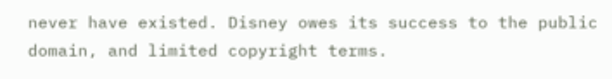never have existed. Disney owes its success to the public domain, and limited copyright terms.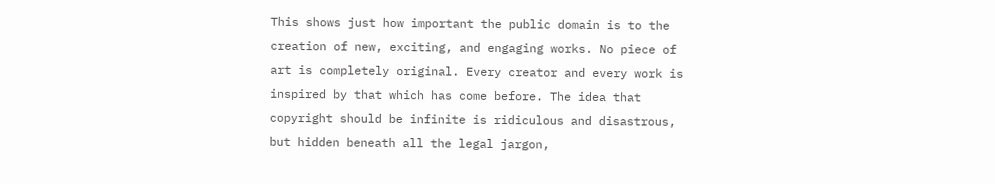This shows just how important the public domain is to the creation of new, exciting, and engaging works. No piece of art is completely original. Every creator and every work is inspired by that which has come before. The idea that copyright should be infinite is ridiculous and disastrous, but hidden beneath all the legal jargon,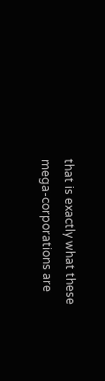that is exactly what these mega-corporations are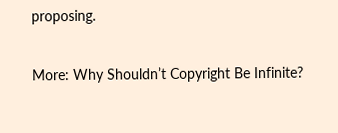proposing.

More: Why Shouldn’t Copyright Be Infinite?